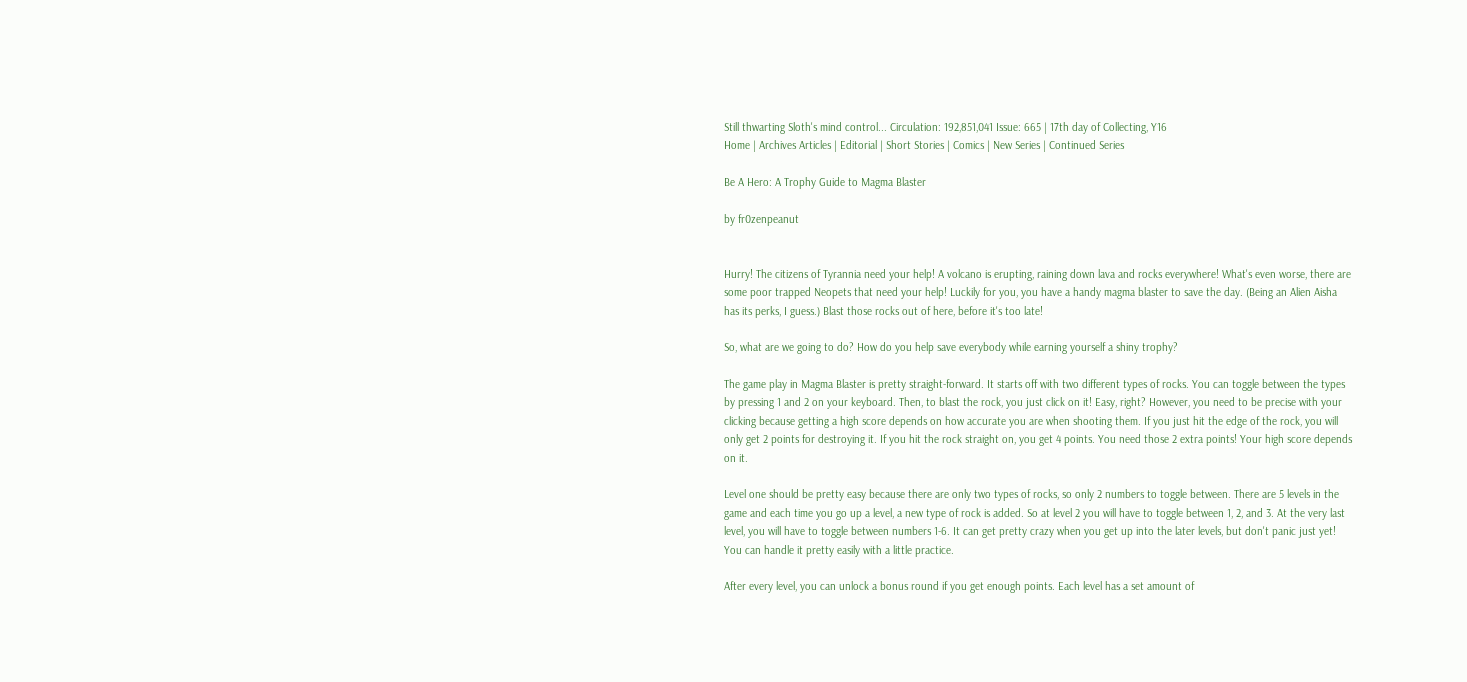Still thwarting Sloth's mind control... Circulation: 192,851,041 Issue: 665 | 17th day of Collecting, Y16
Home | Archives Articles | Editorial | Short Stories | Comics | New Series | Continued Series

Be A Hero: A Trophy Guide to Magma Blaster

by fr0zenpeanut


Hurry! The citizens of Tyrannia need your help! A volcano is erupting, raining down lava and rocks everywhere! What's even worse, there are some poor trapped Neopets that need your help! Luckily for you, you have a handy magma blaster to save the day. (Being an Alien Aisha has its perks, I guess.) Blast those rocks out of here, before it's too late!

So, what are we going to do? How do you help save everybody while earning yourself a shiny trophy?

The game play in Magma Blaster is pretty straight-forward. It starts off with two different types of rocks. You can toggle between the types by pressing 1 and 2 on your keyboard. Then, to blast the rock, you just click on it! Easy, right? However, you need to be precise with your clicking because getting a high score depends on how accurate you are when shooting them. If you just hit the edge of the rock, you will only get 2 points for destroying it. If you hit the rock straight on, you get 4 points. You need those 2 extra points! Your high score depends on it.

Level one should be pretty easy because there are only two types of rocks, so only 2 numbers to toggle between. There are 5 levels in the game and each time you go up a level, a new type of rock is added. So at level 2 you will have to toggle between 1, 2, and 3. At the very last level, you will have to toggle between numbers 1-6. It can get pretty crazy when you get up into the later levels, but don't panic just yet! You can handle it pretty easily with a little practice.

After every level, you can unlock a bonus round if you get enough points. Each level has a set amount of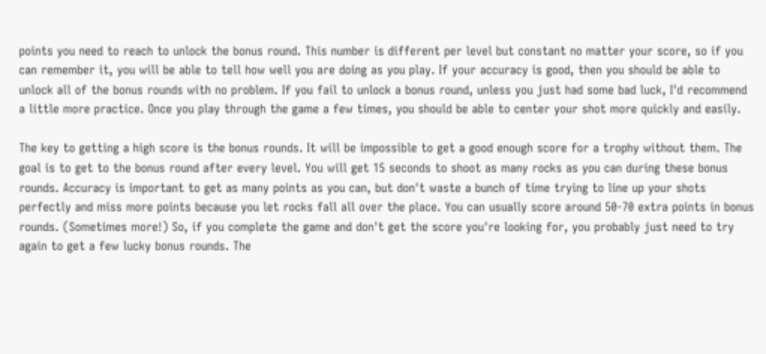points you need to reach to unlock the bonus round. This number is different per level but constant no matter your score, so if you can remember it, you will be able to tell how well you are doing as you play. If your accuracy is good, then you should be able to unlock all of the bonus rounds with no problem. If you fail to unlock a bonus round, unless you just had some bad luck, I'd recommend a little more practice. Once you play through the game a few times, you should be able to center your shot more quickly and easily.

The key to getting a high score is the bonus rounds. It will be impossible to get a good enough score for a trophy without them. The goal is to get to the bonus round after every level. You will get 15 seconds to shoot as many rocks as you can during these bonus rounds. Accuracy is important to get as many points as you can, but don't waste a bunch of time trying to line up your shots perfectly and miss more points because you let rocks fall all over the place. You can usually score around 50-70 extra points in bonus rounds. (Sometimes more!) So, if you complete the game and don't get the score you're looking for, you probably just need to try again to get a few lucky bonus rounds. The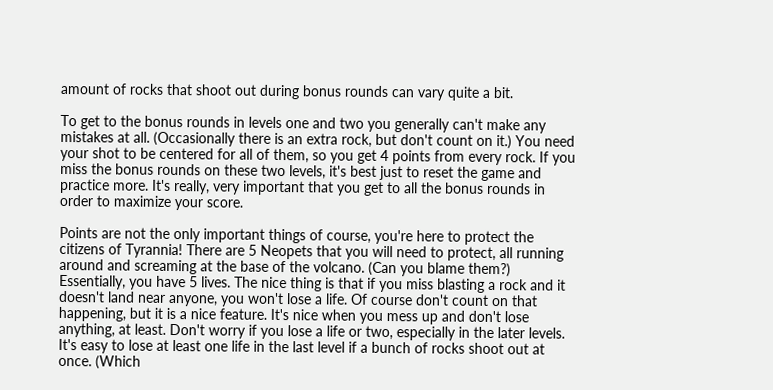amount of rocks that shoot out during bonus rounds can vary quite a bit.

To get to the bonus rounds in levels one and two you generally can't make any mistakes at all. (Occasionally there is an extra rock, but don't count on it.) You need your shot to be centered for all of them, so you get 4 points from every rock. If you miss the bonus rounds on these two levels, it's best just to reset the game and practice more. It's really, very important that you get to all the bonus rounds in order to maximize your score.

Points are not the only important things of course, you're here to protect the citizens of Tyrannia! There are 5 Neopets that you will need to protect, all running around and screaming at the base of the volcano. (Can you blame them?) Essentially, you have 5 lives. The nice thing is that if you miss blasting a rock and it doesn't land near anyone, you won't lose a life. Of course don't count on that happening, but it is a nice feature. It's nice when you mess up and don't lose anything, at least. Don't worry if you lose a life or two, especially in the later levels. It's easy to lose at least one life in the last level if a bunch of rocks shoot out at once. (Which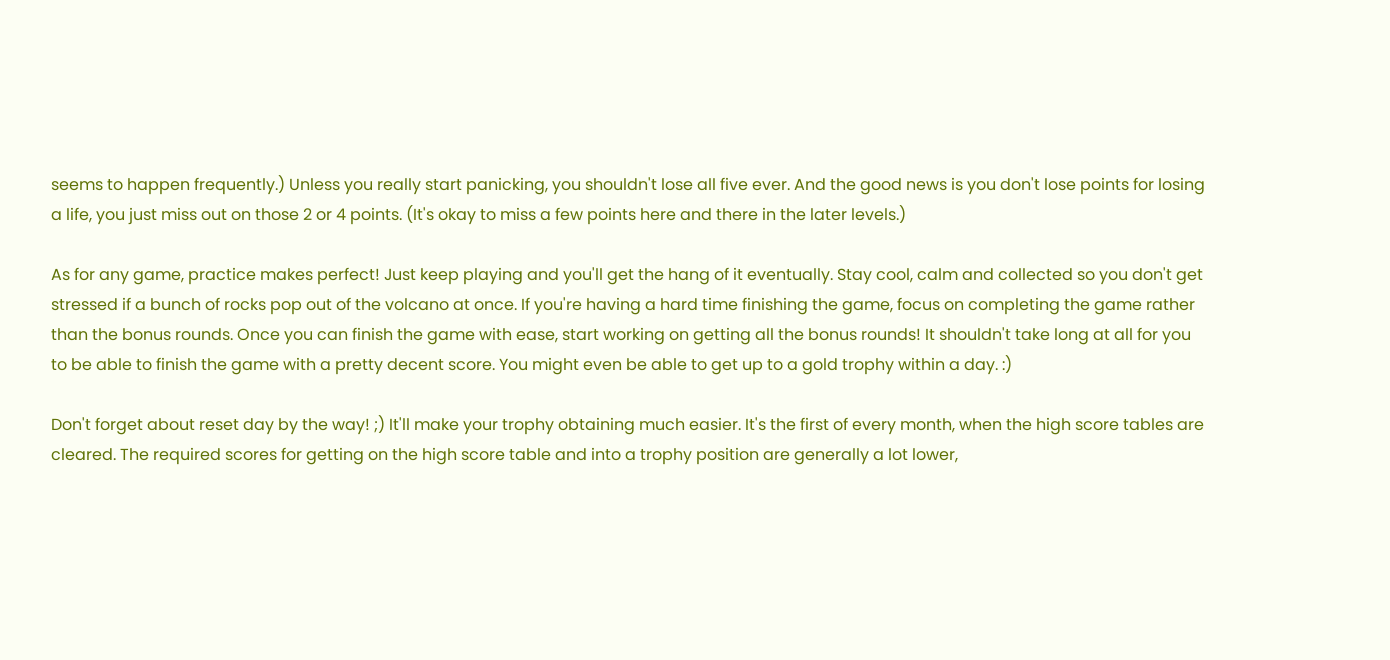seems to happen frequently.) Unless you really start panicking, you shouldn't lose all five ever. And the good news is you don't lose points for losing a life, you just miss out on those 2 or 4 points. (It's okay to miss a few points here and there in the later levels.)

As for any game, practice makes perfect! Just keep playing and you'll get the hang of it eventually. Stay cool, calm and collected so you don't get stressed if a bunch of rocks pop out of the volcano at once. If you're having a hard time finishing the game, focus on completing the game rather than the bonus rounds. Once you can finish the game with ease, start working on getting all the bonus rounds! It shouldn't take long at all for you to be able to finish the game with a pretty decent score. You might even be able to get up to a gold trophy within a day. :)

Don't forget about reset day by the way! ;) It'll make your trophy obtaining much easier. It's the first of every month, when the high score tables are cleared. The required scores for getting on the high score table and into a trophy position are generally a lot lower,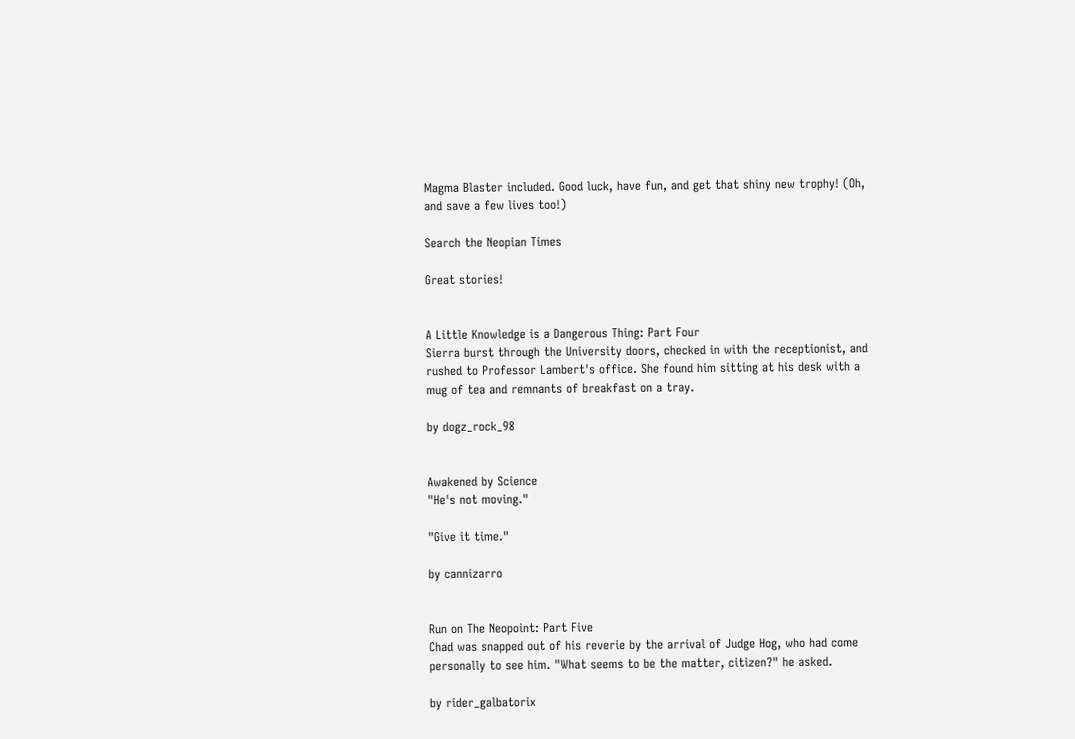Magma Blaster included. Good luck, have fun, and get that shiny new trophy! (Oh, and save a few lives too!)

Search the Neopian Times

Great stories!


A Little Knowledge is a Dangerous Thing: Part Four
Sierra burst through the University doors, checked in with the receptionist, and rushed to Professor Lambert's office. She found him sitting at his desk with a mug of tea and remnants of breakfast on a tray.

by dogz_rock_98


Awakened by Science
"He's not moving."

"Give it time."

by cannizarro


Run on The Neopoint: Part Five
Chad was snapped out of his reverie by the arrival of Judge Hog, who had come personally to see him. "What seems to be the matter, citizen?" he asked.

by rider_galbatorix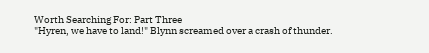Worth Searching For: Part Three
"Hyren, we have to land!" Blynn screamed over a crash of thunder.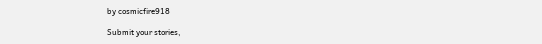by cosmicfire918

Submit your stories,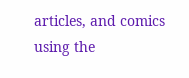articles, and comics using the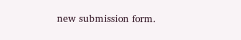new submission form.